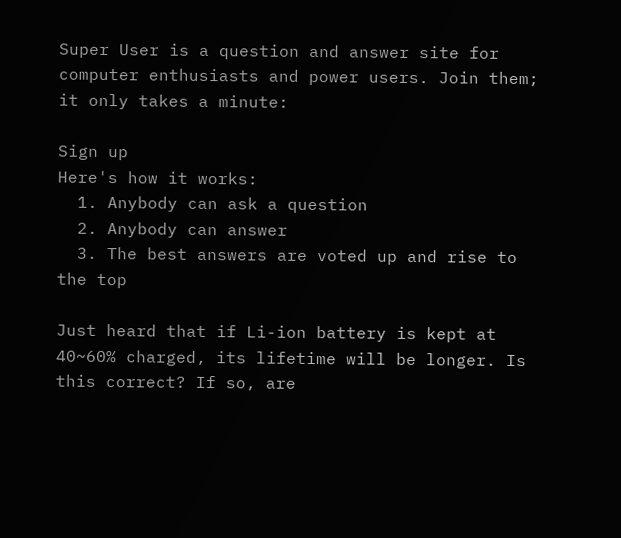Super User is a question and answer site for computer enthusiasts and power users. Join them; it only takes a minute:

Sign up
Here's how it works:
  1. Anybody can ask a question
  2. Anybody can answer
  3. The best answers are voted up and rise to the top

Just heard that if Li-ion battery is kept at 40~60% charged, its lifetime will be longer. Is this correct? If so, are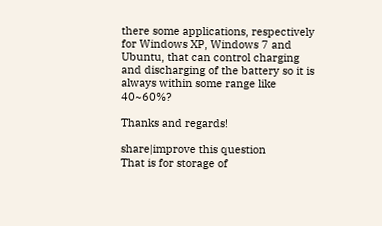there some applications, respectively for Windows XP, Windows 7 and Ubuntu, that can control charging and discharging of the battery so it is always within some range like 40~60%?

Thanks and regards!

share|improve this question
That is for storage of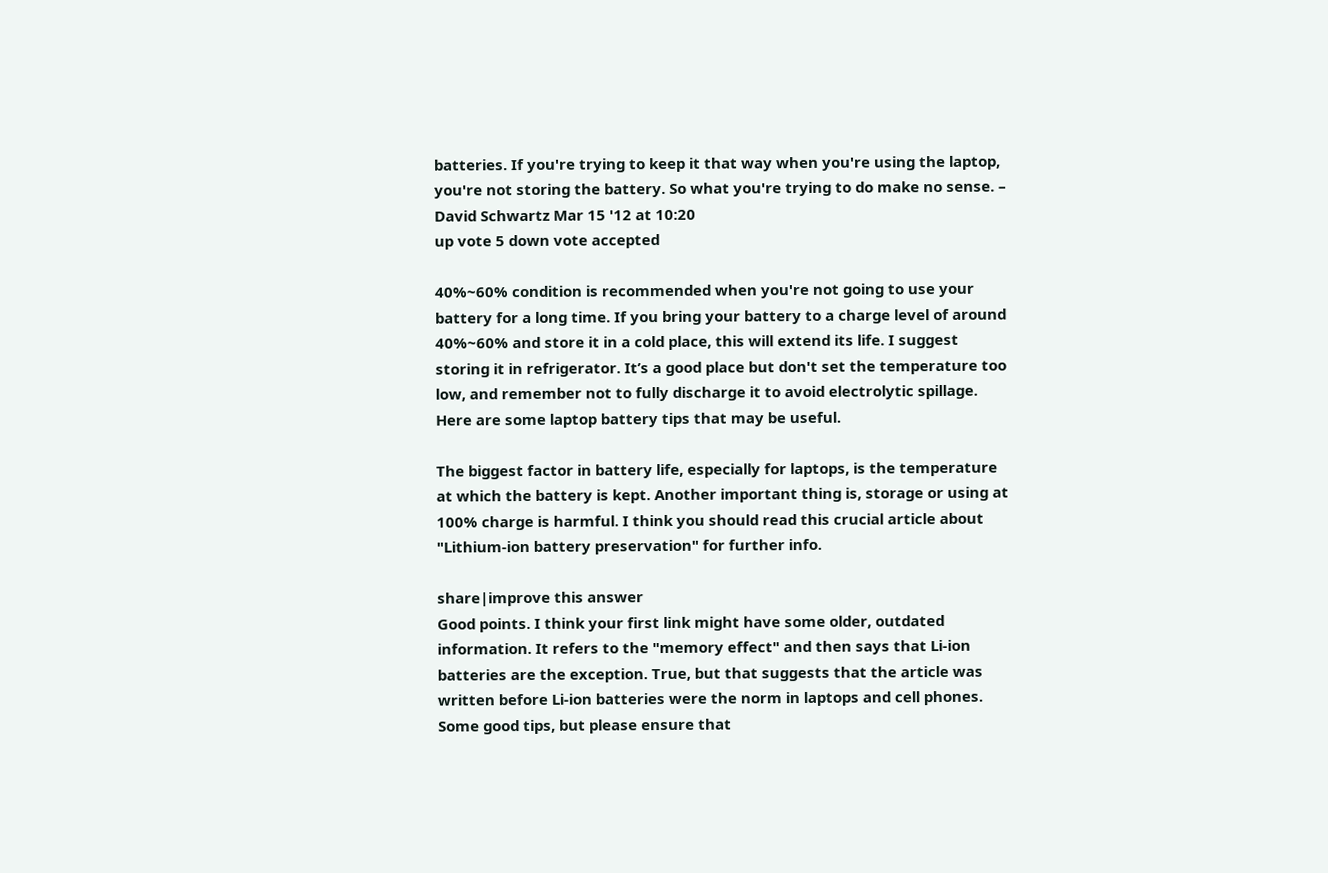batteries. If you're trying to keep it that way when you're using the laptop, you're not storing the battery. So what you're trying to do make no sense. – David Schwartz Mar 15 '12 at 10:20
up vote 5 down vote accepted

40%~60% condition is recommended when you're not going to use your battery for a long time. If you bring your battery to a charge level of around 40%~60% and store it in a cold place, this will extend its life. I suggest storing it in refrigerator. It’s a good place but don't set the temperature too low, and remember not to fully discharge it to avoid electrolytic spillage. Here are some laptop battery tips that may be useful.

The biggest factor in battery life, especially for laptops, is the temperature at which the battery is kept. Another important thing is, storage or using at 100% charge is harmful. I think you should read this crucial article about "Lithium-ion battery preservation" for further info.

share|improve this answer
Good points. I think your first link might have some older, outdated information. It refers to the "memory effect" and then says that Li-ion batteries are the exception. True, but that suggests that the article was written before Li-ion batteries were the norm in laptops and cell phones. Some good tips, but please ensure that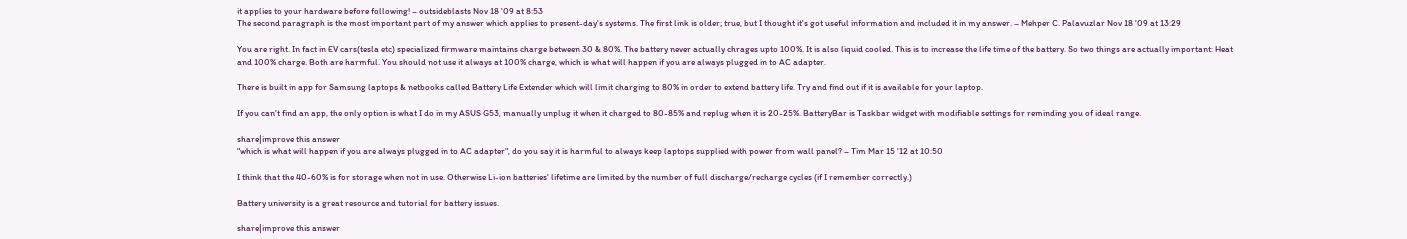it applies to your hardware before following! – outsideblasts Nov 18 '09 at 8:53
The second paragraph is the most important part of my answer which applies to present-day's systems. The first link is older; true, but I thought it's got useful information and included it in my answer. – Mehper C. Palavuzlar Nov 18 '09 at 13:29

You are right. In fact in EV cars(tesla etc) specialized firmware maintains charge between 30 & 80%. The battery never actually chrages upto 100%. It is also liquid cooled. This is to increase the life time of the battery. So two things are actually important: Heat and 100% charge. Both are harmful. You should not use it always at 100% charge, which is what will happen if you are always plugged in to AC adapter.

There is built in app for Samsung laptops & netbooks called Battery Life Extender which will limit charging to 80% in order to extend battery life. Try and find out if it is available for your laptop.

If you can't find an app, the only option is what I do in my ASUS G53, manually unplug it when it charged to 80-85% and replug when it is 20-25%. BatteryBar is Taskbar widget with modifiable settings for reminding you of ideal range.

share|improve this answer
"which is what will happen if you are always plugged in to AC adapter", do you say it is harmful to always keep laptops supplied with power from wall panel? – Tim Mar 15 '12 at 10:50

I think that the 40-60% is for storage when not in use. Otherwise Li-ion batteries' lifetime are limited by the number of full discharge/recharge cycles (if I remember correctly.)

Battery university is a great resource and tutorial for battery issues.

share|improve this answer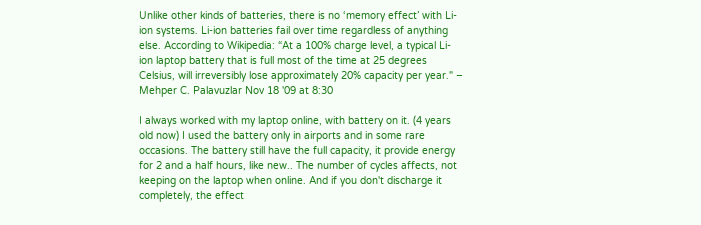Unlike other kinds of batteries, there is no ‘memory effect’ with Li-ion systems. Li-ion batteries fail over time regardless of anything else. According to Wikipedia: “At a 100% charge level, a typical Li-ion laptop battery that is full most of the time at 25 degrees Celsius, will irreversibly lose approximately 20% capacity per year." – Mehper C. Palavuzlar Nov 18 '09 at 8:30

I always worked with my laptop online, with battery on it. (4 years old now) I used the battery only in airports and in some rare occasions. The battery still have the full capacity, it provide energy for 2 and a half hours, like new.. The number of cycles affects, not keeping on the laptop when online. And if you don't discharge it completely, the effect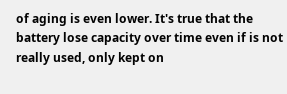of aging is even lower. It's true that the battery lose capacity over time even if is not really used, only kept on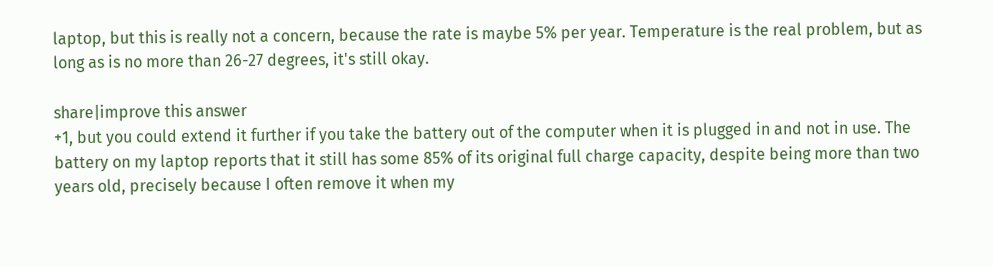laptop, but this is really not a concern, because the rate is maybe 5% per year. Temperature is the real problem, but as long as is no more than 26-27 degrees, it's still okay.

share|improve this answer
+1, but you could extend it further if you take the battery out of the computer when it is plugged in and not in use. The battery on my laptop reports that it still has some 85% of its original full charge capacity, despite being more than two years old, precisely because I often remove it when my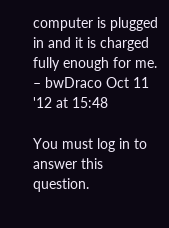computer is plugged in and it is charged fully enough for me. – bwDraco Oct 11 '12 at 15:48

You must log in to answer this question.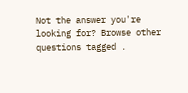Not the answer you're looking for? Browse other questions tagged .